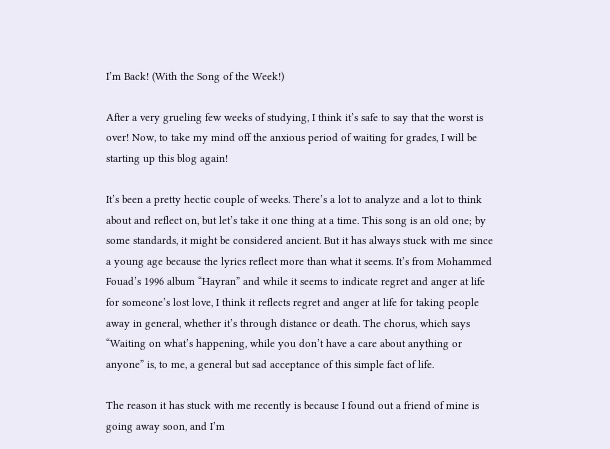I’m Back! (With the Song of the Week!)

After a very grueling few weeks of studying, I think it’s safe to say that the worst is over! Now, to take my mind off the anxious period of waiting for grades, I will be starting up this blog again!

It’s been a pretty hectic couple of weeks. There’s a lot to analyze and a lot to think about and reflect on, but let’s take it one thing at a time. This song is an old one; by some standards, it might be considered ancient. But it has always stuck with me since a young age because the lyrics reflect more than what it seems. It’s from Mohammed Fouad’s 1996 album “Hayran” and while it seems to indicate regret and anger at life for someone’s lost love, I think it reflects regret and anger at life for taking people away in general, whether it’s through distance or death. The chorus, which says “Waiting on what’s happening, while you don’t have a care about anything or anyone” is, to me, a general but sad acceptance of this simple fact of life.

The reason it has stuck with me recently is because I found out a friend of mine is going away soon, and I’m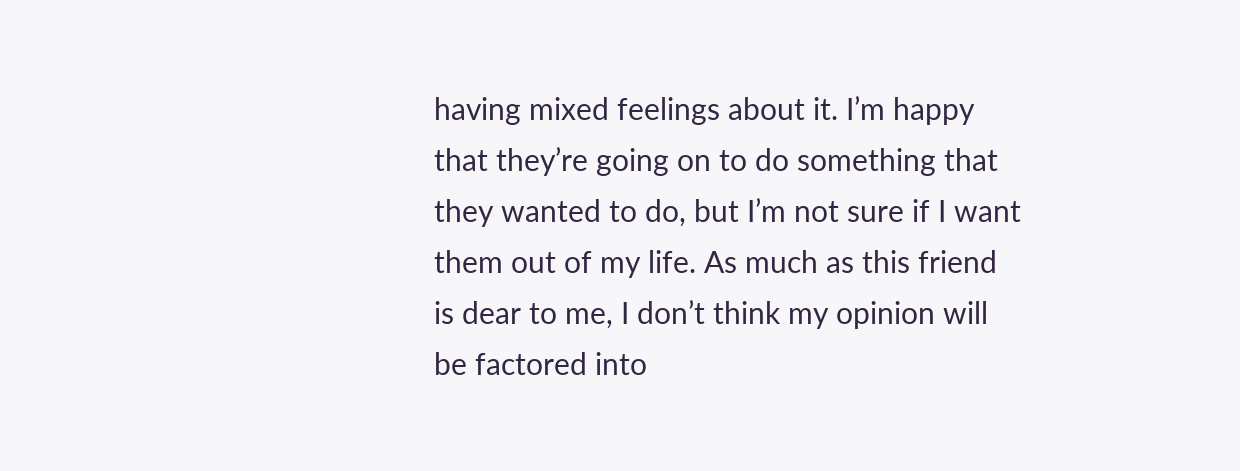having mixed feelings about it. I’m happy that they’re going on to do something that they wanted to do, but I’m not sure if I want them out of my life. As much as this friend is dear to me, I don’t think my opinion will be factored into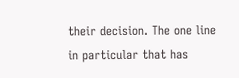their decision. The one line in particular that has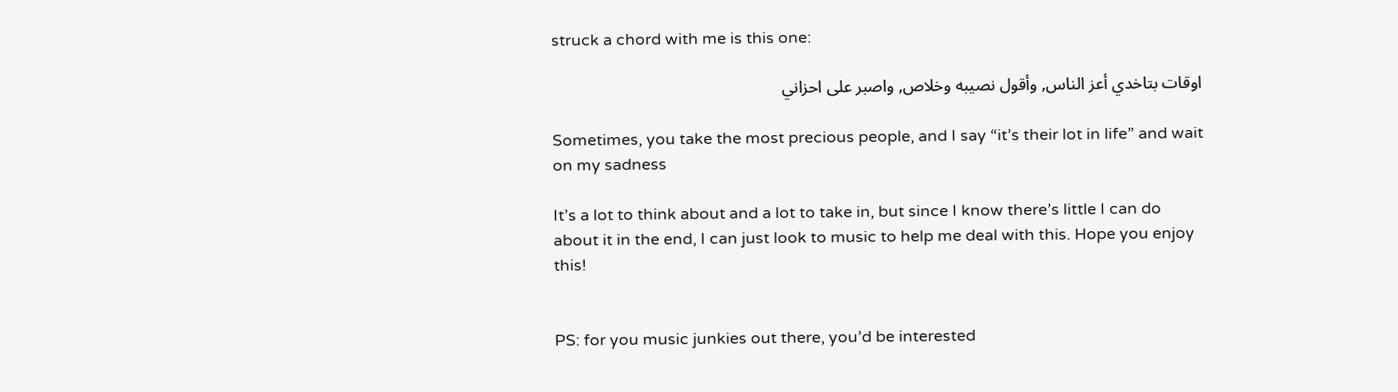struck a chord with me is this one:

اوقات بتاخدي أعز الناس, وأقول نصيبه وخلاص, واصبر على احزاني

Sometimes, you take the most precious people, and I say “it’s their lot in life” and wait on my sadness

It’s a lot to think about and a lot to take in, but since I know there’s little I can do about it in the end, I can just look to music to help me deal with this. Hope you enjoy this!


PS: for you music junkies out there, you’d be interested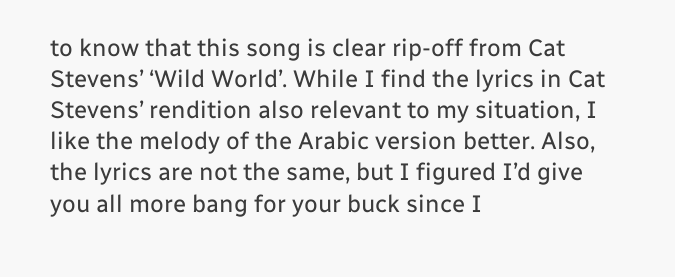to know that this song is clear rip-off from Cat Stevens’ ‘Wild World’. While I find the lyrics in Cat Stevens’ rendition also relevant to my situation, I like the melody of the Arabic version better. Also, the lyrics are not the same, but I figured I’d give you all more bang for your buck since I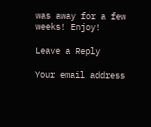was away for a few weeks! Enjoy!

Leave a Reply

Your email address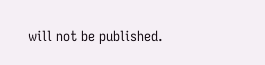will not be published.